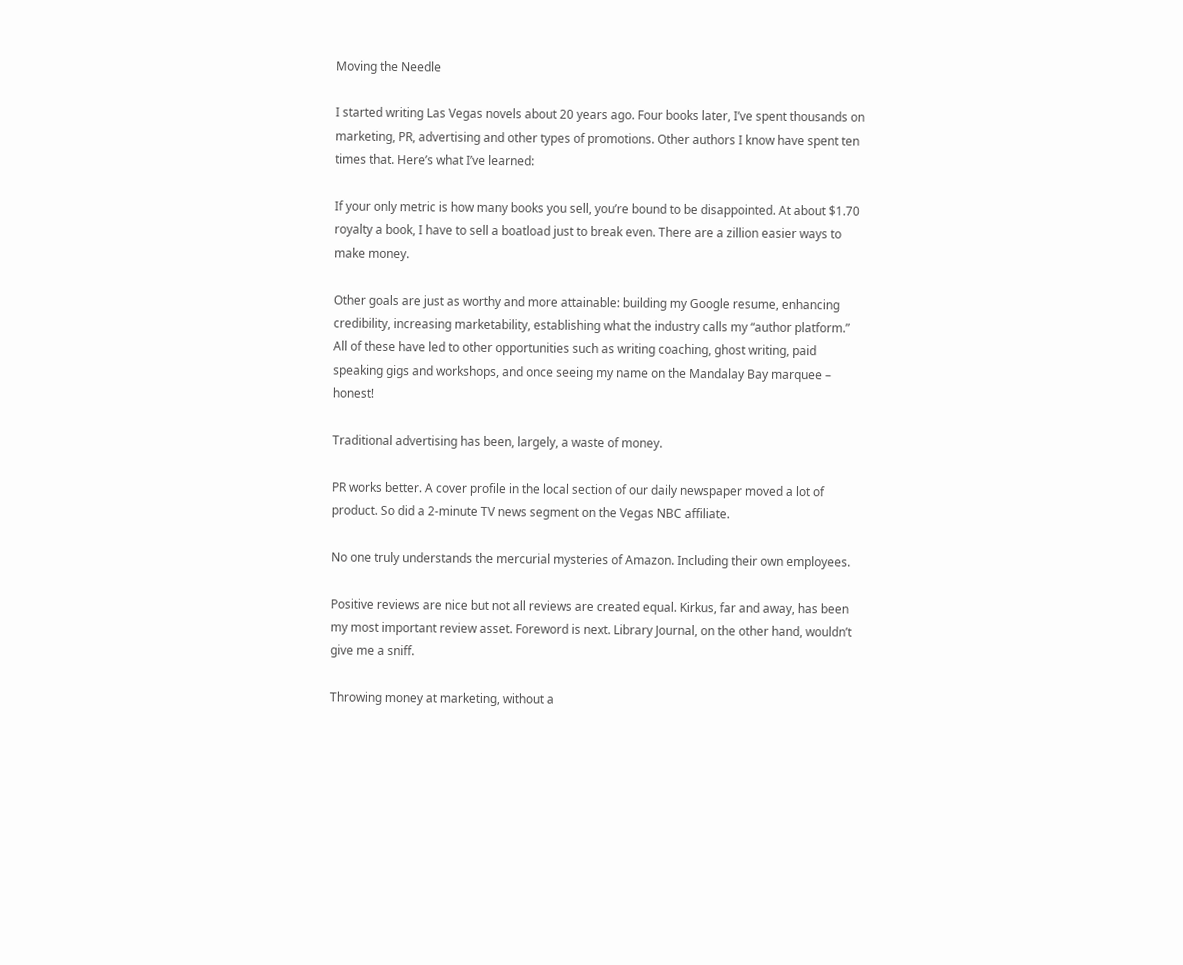Moving the Needle

I started writing Las Vegas novels about 20 years ago. Four books later, I’ve spent thousands on marketing, PR, advertising and other types of promotions. Other authors I know have spent ten times that. Here’s what I’ve learned:

If your only metric is how many books you sell, you’re bound to be disappointed. At about $1.70 royalty a book, I have to sell a boatload just to break even. There are a zillion easier ways to make money.

Other goals are just as worthy and more attainable: building my Google resume, enhancing credibility, increasing marketability, establishing what the industry calls my “author platform.” All of these have led to other opportunities such as writing coaching, ghost writing, paid speaking gigs and workshops, and once seeing my name on the Mandalay Bay marquee – honest!

Traditional advertising has been, largely, a waste of money.

PR works better. A cover profile in the local section of our daily newspaper moved a lot of product. So did a 2-minute TV news segment on the Vegas NBC affiliate.

No one truly understands the mercurial mysteries of Amazon. Including their own employees.

Positive reviews are nice but not all reviews are created equal. Kirkus, far and away, has been my most important review asset. Foreword is next. Library Journal, on the other hand, wouldn’t give me a sniff.

Throwing money at marketing, without a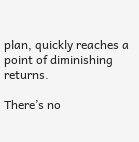plan, quickly reaches a point of diminishing returns.

There’s no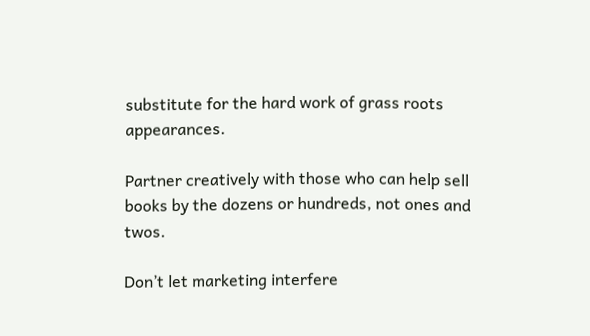substitute for the hard work of grass roots appearances.

Partner creatively with those who can help sell books by the dozens or hundreds, not ones and twos.

Don’t let marketing interfere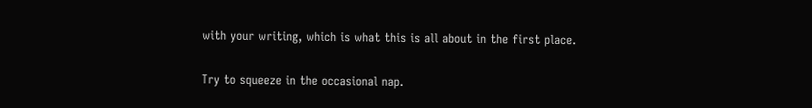with your writing, which is what this is all about in the first place.

Try to squeeze in the occasional nap.